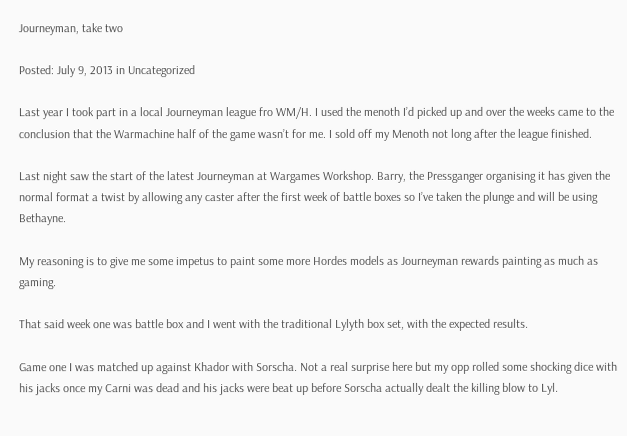Journeyman, take two

Posted: July 9, 2013 in Uncategorized

Last year I took part in a local Journeyman league fro WM/H. I used the menoth I’d picked up and over the weeks came to the conclusion that the Warmachine half of the game wasn’t for me. I sold off my Menoth not long after the league finished.

Last night saw the start of the latest Journeyman at Wargames Workshop. Barry, the Pressganger organising it has given the normal format a twist by allowing any caster after the first week of battle boxes so I’ve taken the plunge and will be using Bethayne.

My reasoning is to give me some impetus to paint some more Hordes models as Journeyman rewards painting as much as gaming.

That said week one was battle box and I went with the traditional Lylyth box set, with the expected results.

Game one I was matched up against Khador with Sorscha. Not a real surprise here but my opp rolled some shocking dice with his jacks once my Carni was dead and his jacks were beat up before Sorscha actually dealt the killing blow to Lyl.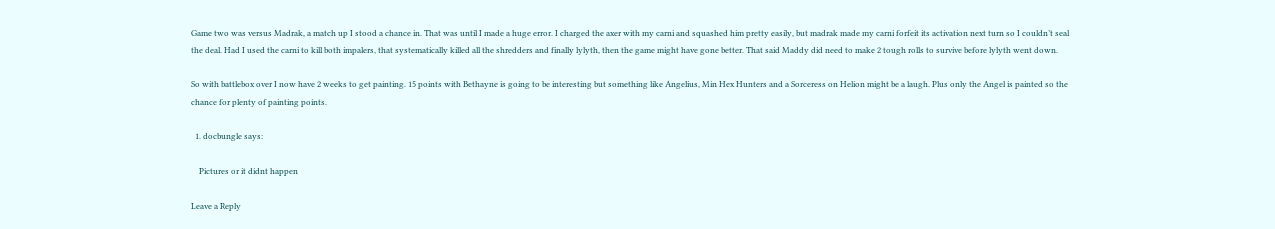Game two was versus Madrak, a match up I stood a chance in. That was until I made a huge error. I charged the axer with my carni and squashed him pretty easily, but madrak made my carni forfeit its activation next turn so I couldn’t seal the deal. Had I used the carni to kill both impalers, that systematically killed all the shredders and finally lylyth, then the game might have gone better. That said Maddy did need to make 2 tough rolls to survive before lylyth went down.

So with battlebox over I now have 2 weeks to get painting. 15 points with Bethayne is going to be interesting but something like Angelius, Min Hex Hunters and a Sorceress on Helion might be a laugh. Plus only the Angel is painted so the chance for plenty of painting points.

  1. docbungle says:

    Pictures or it didnt happen

Leave a Reply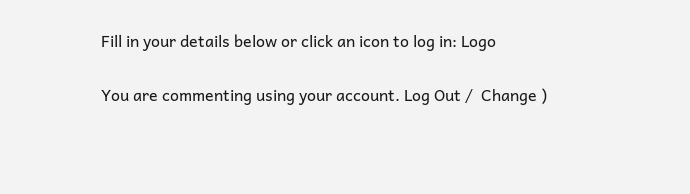Fill in your details below or click an icon to log in: Logo

You are commenting using your account. Log Out /  Change )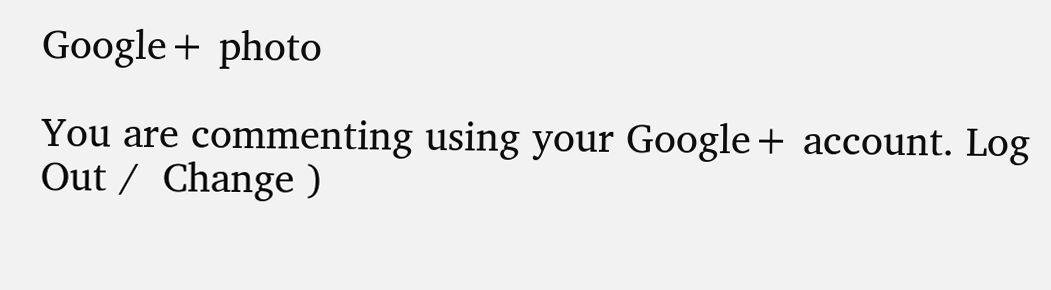Google+ photo

You are commenting using your Google+ account. Log Out /  Change )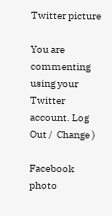Twitter picture

You are commenting using your Twitter account. Log Out /  Change )

Facebook photo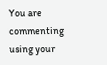You are commenting using your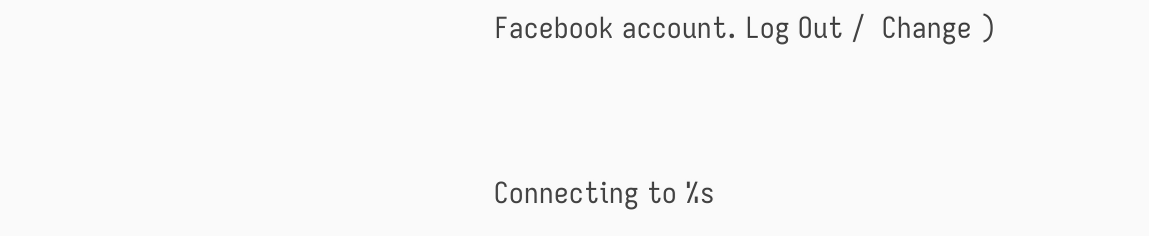Facebook account. Log Out /  Change )


Connecting to %s